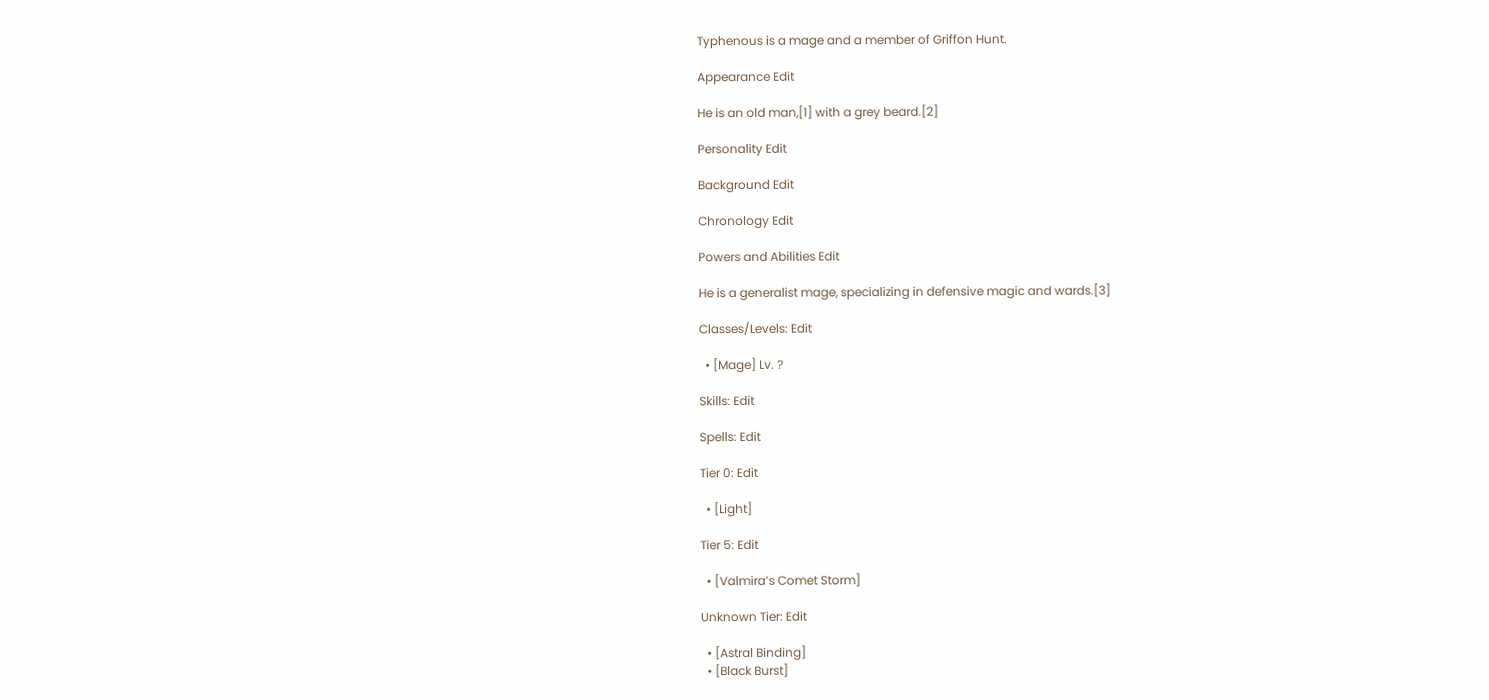Typhenous is a mage and a member of Griffon Hunt.

Appearance Edit

He is an old man,[1] with a grey beard.[2]

Personality Edit

Background Edit

Chronology Edit

Powers and Abilities Edit

He is a generalist mage, specializing in defensive magic and wards.[3]

Classes/Levels: Edit

  • [Mage] Lv. ?

Skills: Edit

Spells: Edit

Tier 0: Edit

  • [Light]

Tier 5: Edit

  • [Valmira’s Comet Storm]

Unknown Tier: Edit

  • [Astral Binding]
  • [Black Burst]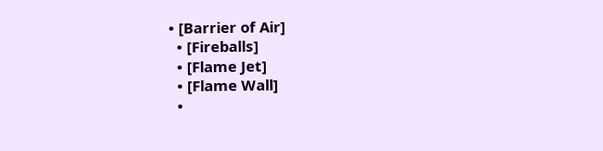• [Barrier of Air]
  • [Fireballs]
  • [Flame Jet]
  • [Flame Wall]
  •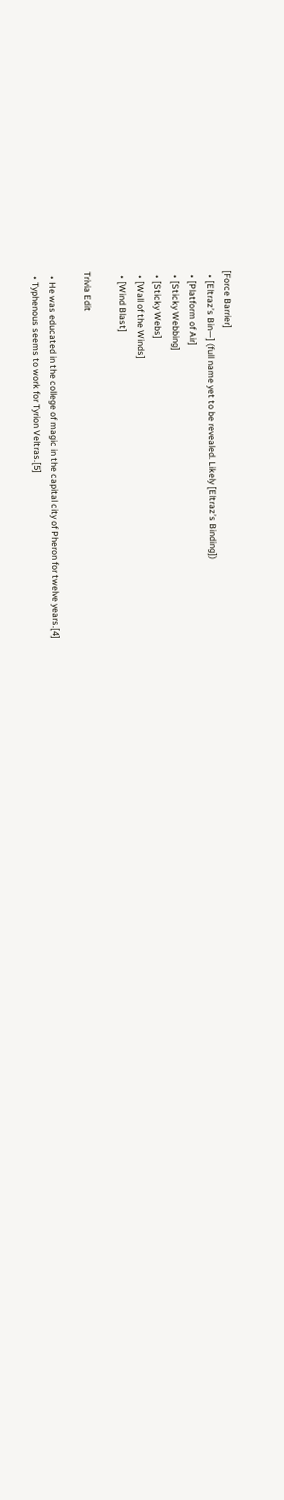[Force Barrier]
  • [Eltraz’s Bin—] (full name yet to be revealed. Likely [Eltraz’s Binding])
  • [Platform of Air]
  • [Sticky Webbing]
  • [Sticky Webs]
  • [Wall of the Winds]
  • [Wind Blast]

Trivia Edit

  • He was educated in the college of magic in the capital city of Pheron for twelve years.[4]
  • Typhenous seems to work for Tyrion Veltras.[5]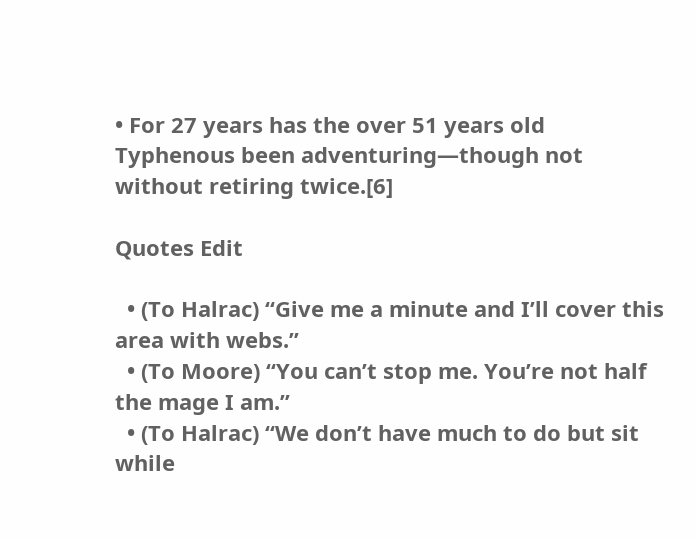• For 27 years has the over 51 years old Typhenous been adventuring—though not without retiring twice.[6]

Quotes Edit

  • (To Halrac) “Give me a minute and I’ll cover this area with webs.”
  • (To Moore) “You can’t stop me. You’re not half the mage I am.”
  • (To Halrac) “We don’t have much to do but sit while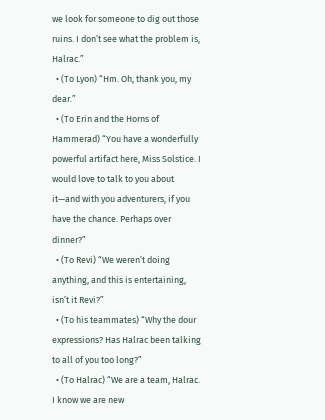we look for someone to dig out those ruins. I don’t see what the problem is, Halrac.”
  • (To Lyon) “Hm. Oh, thank you, my dear.”
  • (To Erin and the Horns of Hammerad) “You have a wonderfully powerful artifact here, Miss Solstice. I would love to talk to you about it—and with you adventurers, if you have the chance. Perhaps over dinner?”
  • (To Revi) “We weren’t doing anything, and this is entertaining, isn’t it Revi?”
  • (To his teammates) “Why the dour expressions? Has Halrac been talking to all of you too long?”
  • (To Halrac) “We are a team, Halrac. I know we are new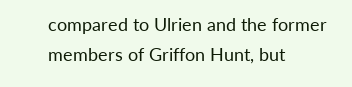compared to Ulrien and the former members of Griffon Hunt, but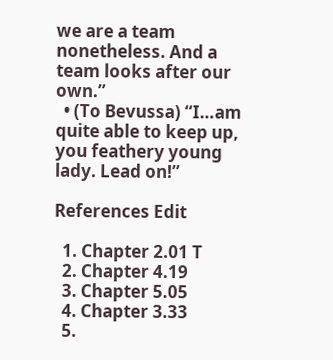we are a team nonetheless. And a team looks after our own.”
  • (To Bevussa) “I…am quite able to keep up, you feathery young lady. Lead on!”

References Edit

  1. Chapter 2.01 T
  2. Chapter 4.19
  3. Chapter 5.05
  4. Chapter 3.33
  5.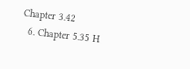Chapter 3.42
  6. Chapter 5.35 H